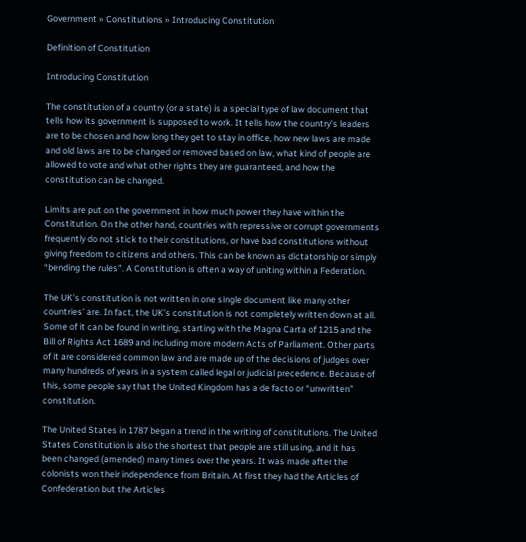Government » Constitutions » Introducing Constitution

Definition of Constitution

Introducing Constitution

The constitution of a country (or a state) is a special type of law document that tells how its government is supposed to work. It tells how the country’s leaders are to be chosen and how long they get to stay in office, how new laws are made and old laws are to be changed or removed based on law, what kind of people are allowed to vote and what other rights they are guaranteed, and how the constitution can be changed.

Limits are put on the government in how much power they have within the Constitution. On the other hand, countries with repressive or corrupt governments frequently do not stick to their constitutions, or have bad constitutions without giving freedom to citizens and others. This can be known as dictatorship or simply “bending the rules”. A Constitution is often a way of uniting within a Federation.

The UK’s constitution is not written in one single document like many other countries’ are. In fact, the UK’s constitution is not completely written down at all. Some of it can be found in writing, starting with the Magna Carta of 1215 and the Bill of Rights Act 1689 and including more modern Acts of Parliament. Other parts of it are considered common law and are made up of the decisions of judges over many hundreds of years in a system called legal or judicial precedence. Because of this, some people say that the United Kingdom has a de facto or “unwritten” constitution.

The United States in 1787 began a trend in the writing of constitutions. The United States Constitution is also the shortest that people are still using, and it has been changed (amended) many times over the years. It was made after the colonists won their independence from Britain. At first they had the Articles of Confederation but the Articles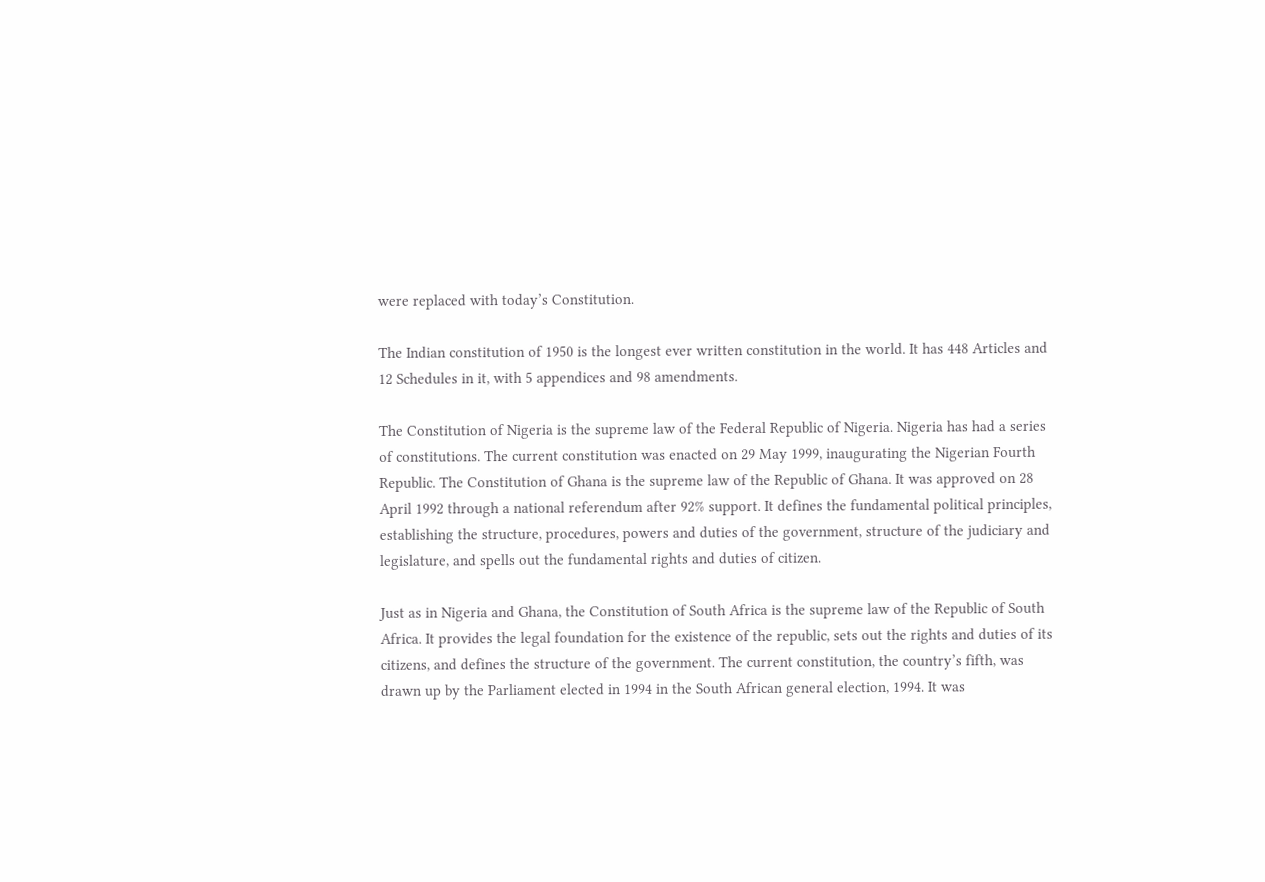were replaced with today’s Constitution.

The Indian constitution of 1950 is the longest ever written constitution in the world. It has 448 Articles and 12 Schedules in it, with 5 appendices and 98 amendments.

The Constitution of Nigeria is the supreme law of the Federal Republic of Nigeria. Nigeria has had a series of constitutions. The current constitution was enacted on 29 May 1999, inaugurating the Nigerian Fourth Republic. The Constitution of Ghana is the supreme law of the Republic of Ghana. It was approved on 28 April 1992 through a national referendum after 92% support. It defines the fundamental political principles, establishing the structure, procedures, powers and duties of the government, structure of the judiciary and legislature, and spells out the fundamental rights and duties of citizen.

Just as in Nigeria and Ghana, the Constitution of South Africa is the supreme law of the Republic of South Africa. It provides the legal foundation for the existence of the republic, sets out the rights and duties of its citizens, and defines the structure of the government. The current constitution, the country’s fifth, was drawn up by the Parliament elected in 1994 in the South African general election, 1994. It was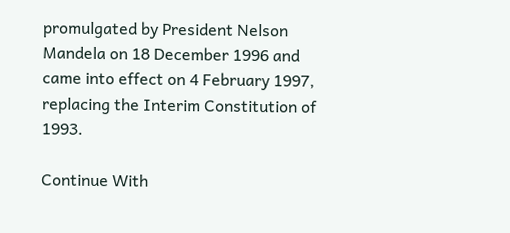promulgated by President Nelson Mandela on 18 December 1996 and came into effect on 4 February 1997, replacing the Interim Constitution of 1993.

Continue With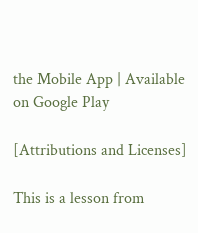the Mobile App | Available on Google Play

[Attributions and Licenses]

This is a lesson from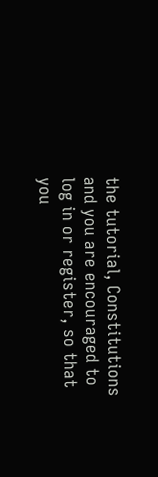the tutorial, Constitutions and you are encouraged to log in or register, so that you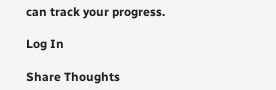can track your progress.

Log In

Share Thoughts